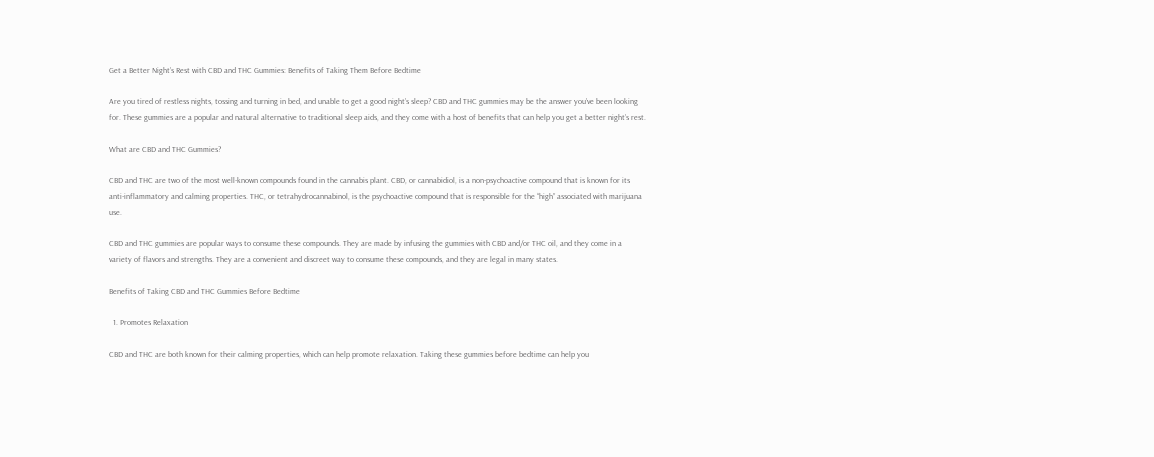Get a Better Night’s Rest with CBD and THC Gummies: Benefits of Taking Them Before Bedtime

Are you tired of restless nights, tossing and turning in bed, and unable to get a good night’s sleep? CBD and THC gummies may be the answer you’ve been looking for. These gummies are a popular and natural alternative to traditional sleep aids, and they come with a host of benefits that can help you get a better night’s rest.

What are CBD and THC Gummies?

CBD and THC are two of the most well-known compounds found in the cannabis plant. CBD, or cannabidiol, is a non-psychoactive compound that is known for its anti-inflammatory and calming properties. THC, or tetrahydrocannabinol, is the psychoactive compound that is responsible for the “high” associated with marijuana use.

CBD and THC gummies are popular ways to consume these compounds. They are made by infusing the gummies with CBD and/or THC oil, and they come in a variety of flavors and strengths. They are a convenient and discreet way to consume these compounds, and they are legal in many states.

Benefits of Taking CBD and THC Gummies Before Bedtime

  1. Promotes Relaxation

CBD and THC are both known for their calming properties, which can help promote relaxation. Taking these gummies before bedtime can help you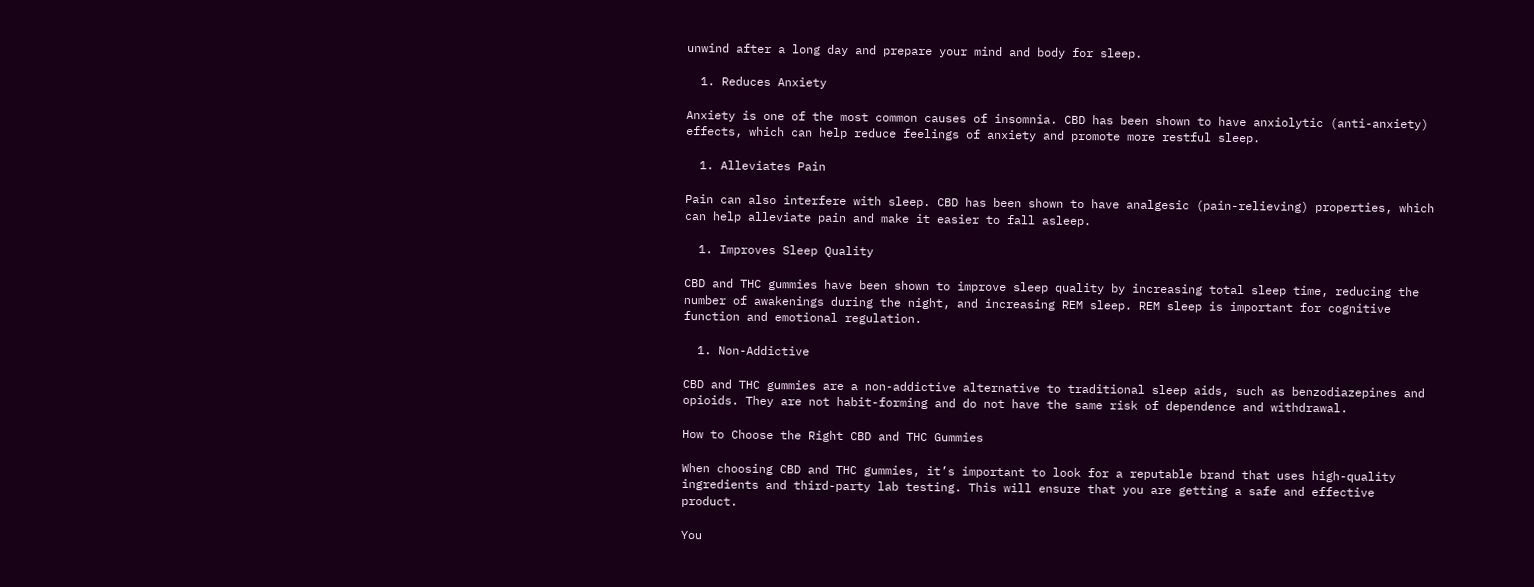unwind after a long day and prepare your mind and body for sleep.

  1. Reduces Anxiety

Anxiety is one of the most common causes of insomnia. CBD has been shown to have anxiolytic (anti-anxiety) effects, which can help reduce feelings of anxiety and promote more restful sleep.

  1. Alleviates Pain

Pain can also interfere with sleep. CBD has been shown to have analgesic (pain-relieving) properties, which can help alleviate pain and make it easier to fall asleep.

  1. Improves Sleep Quality

CBD and THC gummies have been shown to improve sleep quality by increasing total sleep time, reducing the number of awakenings during the night, and increasing REM sleep. REM sleep is important for cognitive function and emotional regulation.

  1. Non-Addictive

CBD and THC gummies are a non-addictive alternative to traditional sleep aids, such as benzodiazepines and opioids. They are not habit-forming and do not have the same risk of dependence and withdrawal.

How to Choose the Right CBD and THC Gummies

When choosing CBD and THC gummies, it’s important to look for a reputable brand that uses high-quality ingredients and third-party lab testing. This will ensure that you are getting a safe and effective product.

You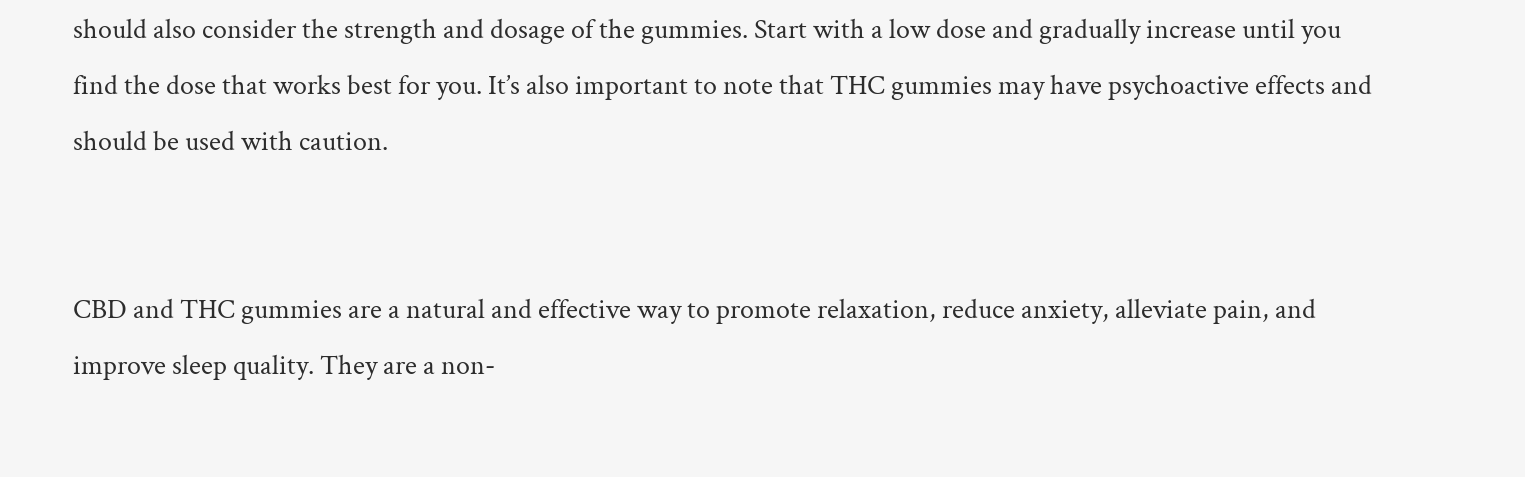should also consider the strength and dosage of the gummies. Start with a low dose and gradually increase until you find the dose that works best for you. It’s also important to note that THC gummies may have psychoactive effects and should be used with caution.


CBD and THC gummies are a natural and effective way to promote relaxation, reduce anxiety, alleviate pain, and improve sleep quality. They are a non-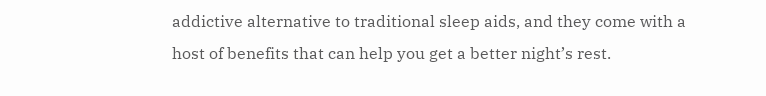addictive alternative to traditional sleep aids, and they come with a host of benefits that can help you get a better night’s rest.